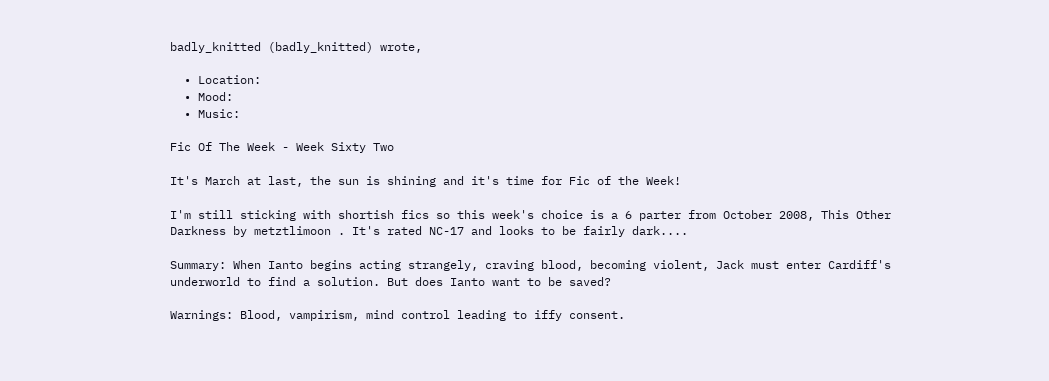badly_knitted (badly_knitted) wrote,

  • Location:
  • Mood:
  • Music:

Fic Of The Week - Week Sixty Two

It's March at last, the sun is shining and it's time for Fic of the Week!

I'm still sticking with shortish fics so this week's choice is a 6 parter from October 2008, This Other Darkness by metztlimoon . It's rated NC-17 and looks to be fairly dark....

Summary: When Ianto begins acting strangely, craving blood, becoming violent, Jack must enter Cardiff's underworld to find a solution. But does Ianto want to be saved?

Warnings: Blood, vampirism, mind control leading to iffy consent.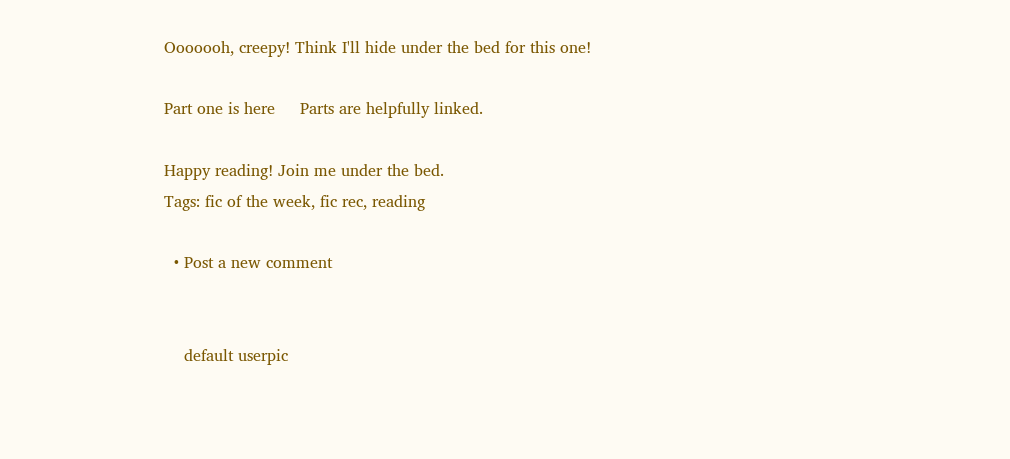Ooooooh, creepy! Think I'll hide under the bed for this one!

Part one is here     Parts are helpfully linked.

Happy reading! Join me under the bed.
Tags: fic of the week, fic rec, reading

  • Post a new comment


    default userpic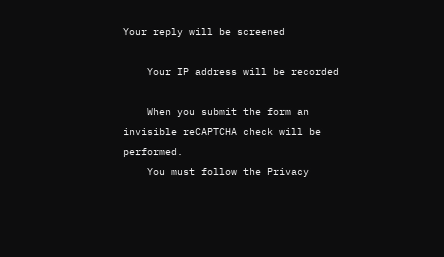Your reply will be screened

    Your IP address will be recorded

    When you submit the form an invisible reCAPTCHA check will be performed.
    You must follow the Privacy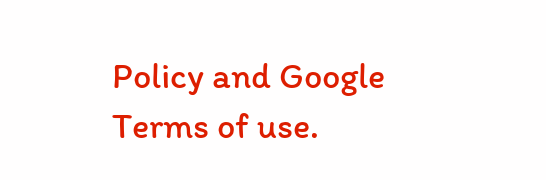Policy and Google Terms of use.